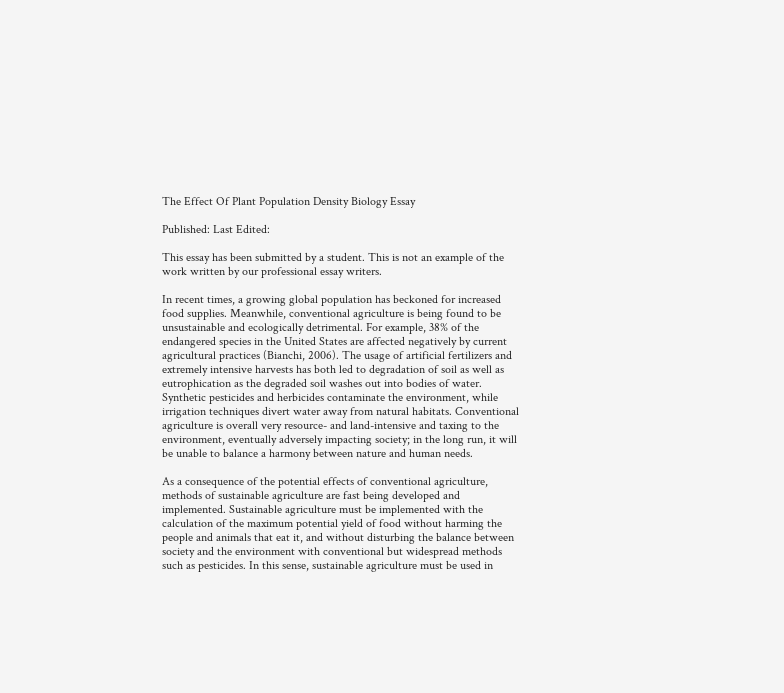The Effect Of Plant Population Density Biology Essay

Published: Last Edited:

This essay has been submitted by a student. This is not an example of the work written by our professional essay writers.

In recent times, a growing global population has beckoned for increased food supplies. Meanwhile, conventional agriculture is being found to be unsustainable and ecologically detrimental. For example, 38% of the endangered species in the United States are affected negatively by current agricultural practices (Bianchi, 2006). The usage of artificial fertilizers and extremely intensive harvests has both led to degradation of soil as well as eutrophication as the degraded soil washes out into bodies of water. Synthetic pesticides and herbicides contaminate the environment, while irrigation techniques divert water away from natural habitats. Conventional agriculture is overall very resource- and land-intensive and taxing to the environment, eventually adversely impacting society; in the long run, it will be unable to balance a harmony between nature and human needs.

As a consequence of the potential effects of conventional agriculture, methods of sustainable agriculture are fast being developed and implemented. Sustainable agriculture must be implemented with the calculation of the maximum potential yield of food without harming the people and animals that eat it, and without disturbing the balance between society and the environment with conventional but widespread methods such as pesticides. In this sense, sustainable agriculture must be used in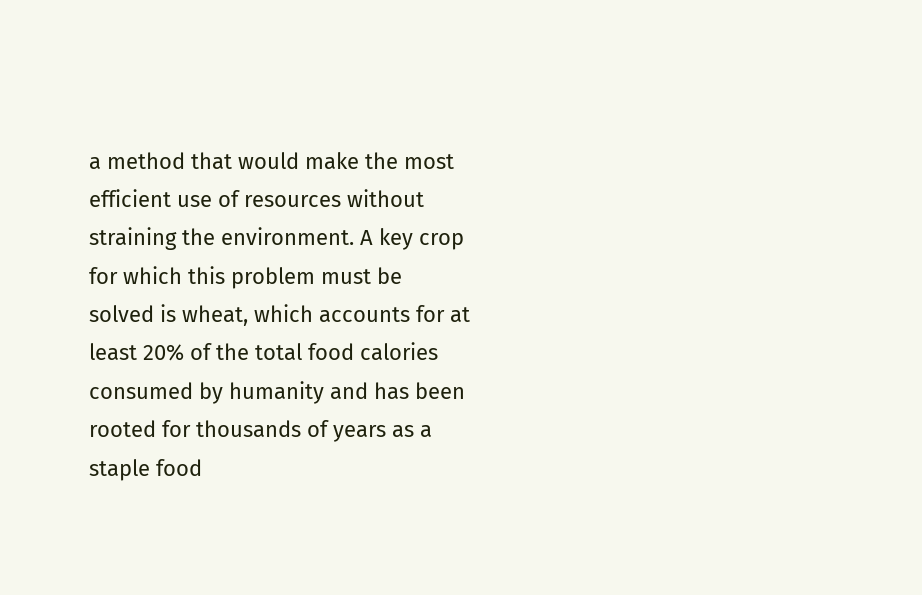a method that would make the most efficient use of resources without straining the environment. A key crop for which this problem must be solved is wheat, which accounts for at least 20% of the total food calories consumed by humanity and has been rooted for thousands of years as a staple food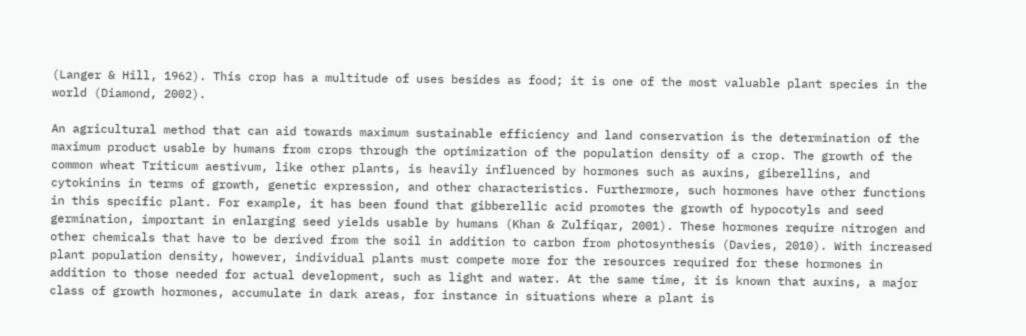(Langer & Hill, 1962). This crop has a multitude of uses besides as food; it is one of the most valuable plant species in the world (Diamond, 2002).

An agricultural method that can aid towards maximum sustainable efficiency and land conservation is the determination of the maximum product usable by humans from crops through the optimization of the population density of a crop. The growth of the common wheat Triticum aestivum, like other plants, is heavily influenced by hormones such as auxins, giberellins, and cytokinins in terms of growth, genetic expression, and other characteristics. Furthermore, such hormones have other functions in this specific plant. For example, it has been found that gibberellic acid promotes the growth of hypocotyls and seed germination, important in enlarging seed yields usable by humans (Khan & Zulfiqar, 2001). These hormones require nitrogen and other chemicals that have to be derived from the soil in addition to carbon from photosynthesis (Davies, 2010). With increased plant population density, however, individual plants must compete more for the resources required for these hormones in addition to those needed for actual development, such as light and water. At the same time, it is known that auxins, a major class of growth hormones, accumulate in dark areas, for instance in situations where a plant is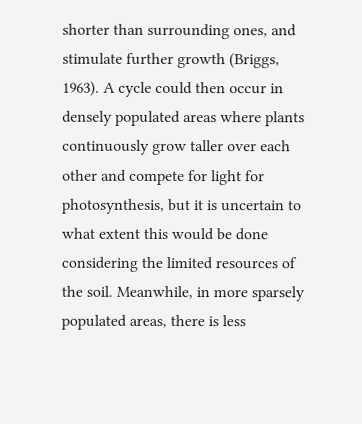shorter than surrounding ones, and stimulate further growth (Briggs, 1963). A cycle could then occur in densely populated areas where plants continuously grow taller over each other and compete for light for photosynthesis, but it is uncertain to what extent this would be done considering the limited resources of the soil. Meanwhile, in more sparsely populated areas, there is less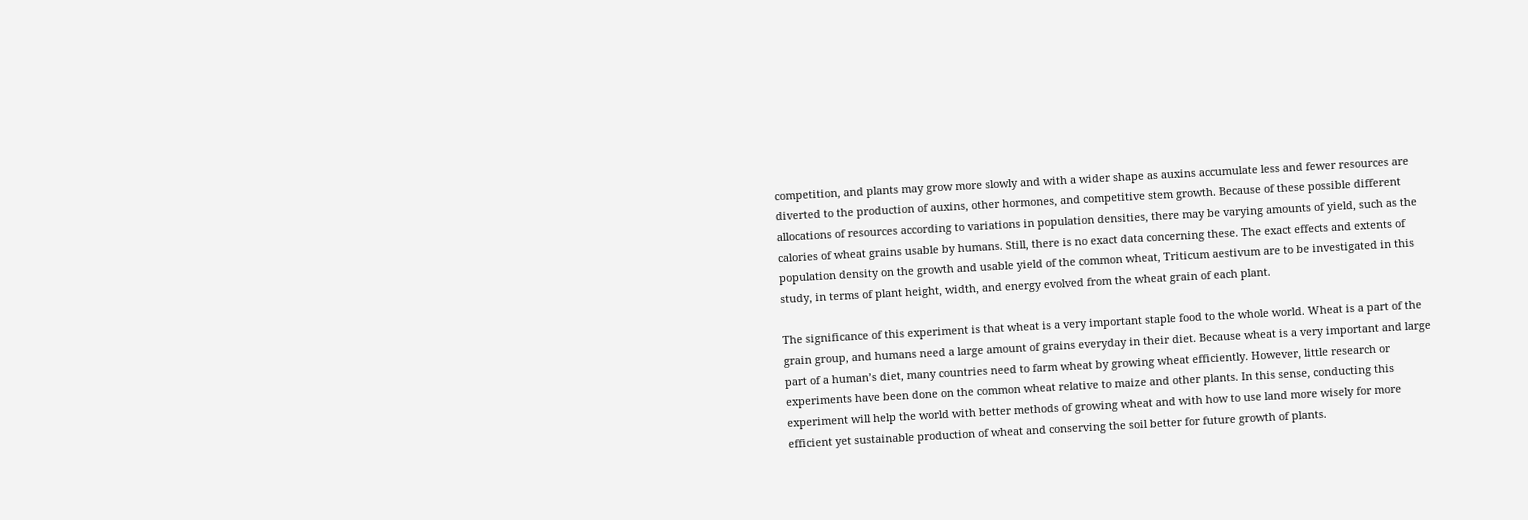competition, and plants may grow more slowly and with a wider shape as auxins accumulate less and fewer resources are diverted to the production of auxins, other hormones, and competitive stem growth. Because of these possible different allocations of resources according to variations in population densities, there may be varying amounts of yield, such as the calories of wheat grains usable by humans. Still, there is no exact data concerning these. The exact effects and extents of population density on the growth and usable yield of the common wheat, Triticum aestivum are to be investigated in this study, in terms of plant height, width, and energy evolved from the wheat grain of each plant.

The significance of this experiment is that wheat is a very important staple food to the whole world. Wheat is a part of the grain group, and humans need a large amount of grains everyday in their diet. Because wheat is a very important and large part of a human’s diet, many countries need to farm wheat by growing wheat efficiently. However, little research or experiments have been done on the common wheat relative to maize and other plants. In this sense, conducting this experiment will help the world with better methods of growing wheat and with how to use land more wisely for more efficient yet sustainable production of wheat and conserving the soil better for future growth of plants.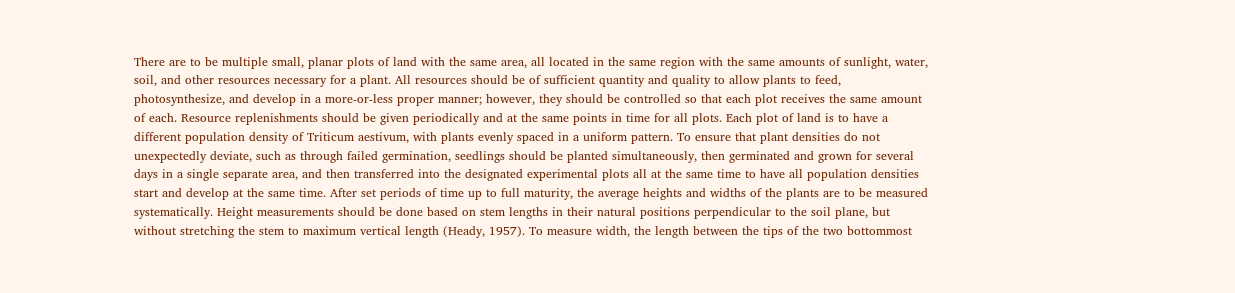There are to be multiple small, planar plots of land with the same area, all located in the same region with the same amounts of sunlight, water, soil, and other resources necessary for a plant. All resources should be of sufficient quantity and quality to allow plants to feed, photosynthesize, and develop in a more-or-less proper manner; however, they should be controlled so that each plot receives the same amount of each. Resource replenishments should be given periodically and at the same points in time for all plots. Each plot of land is to have a different population density of Triticum aestivum, with plants evenly spaced in a uniform pattern. To ensure that plant densities do not unexpectedly deviate, such as through failed germination, seedlings should be planted simultaneously, then germinated and grown for several days in a single separate area, and then transferred into the designated experimental plots all at the same time to have all population densities start and develop at the same time. After set periods of time up to full maturity, the average heights and widths of the plants are to be measured systematically. Height measurements should be done based on stem lengths in their natural positions perpendicular to the soil plane, but without stretching the stem to maximum vertical length (Heady, 1957). To measure width, the length between the tips of the two bottommost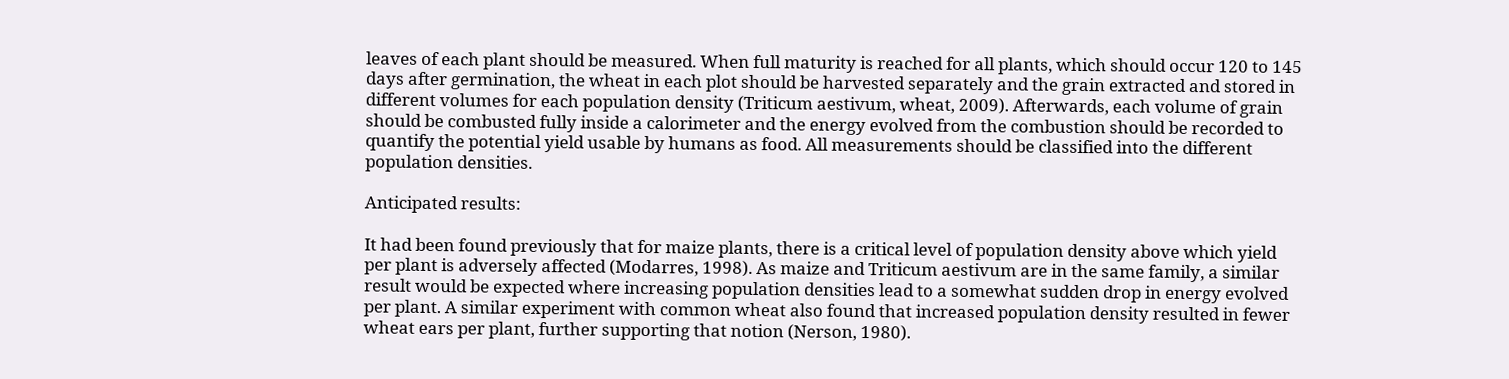leaves of each plant should be measured. When full maturity is reached for all plants, which should occur 120 to 145 days after germination, the wheat in each plot should be harvested separately and the grain extracted and stored in different volumes for each population density (Triticum aestivum, wheat, 2009). Afterwards, each volume of grain should be combusted fully inside a calorimeter and the energy evolved from the combustion should be recorded to quantify the potential yield usable by humans as food. All measurements should be classified into the different population densities.

Anticipated results:

It had been found previously that for maize plants, there is a critical level of population density above which yield per plant is adversely affected (Modarres, 1998). As maize and Triticum aestivum are in the same family, a similar result would be expected where increasing population densities lead to a somewhat sudden drop in energy evolved per plant. A similar experiment with common wheat also found that increased population density resulted in fewer wheat ears per plant, further supporting that notion (Nerson, 1980).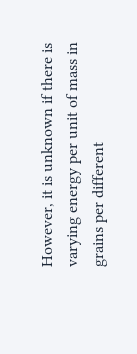However, it is unknown if there is varying energy per unit of mass in grains per different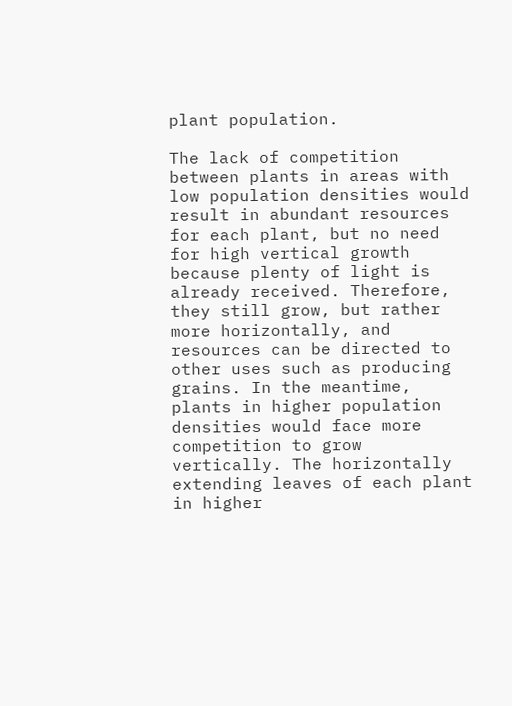plant population.

The lack of competition between plants in areas with low population densities would result in abundant resources for each plant, but no need for high vertical growth because plenty of light is already received. Therefore, they still grow, but rather more horizontally, and resources can be directed to other uses such as producing grains. In the meantime, plants in higher population densities would face more competition to grow vertically. The horizontally extending leaves of each plant in higher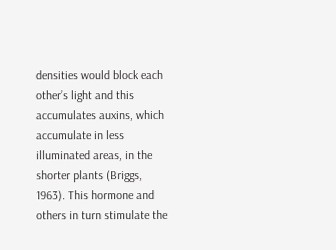densities would block each other’s light and this accumulates auxins, which accumulate in less illuminated areas, in the shorter plants (Briggs, 1963). This hormone and others in turn stimulate the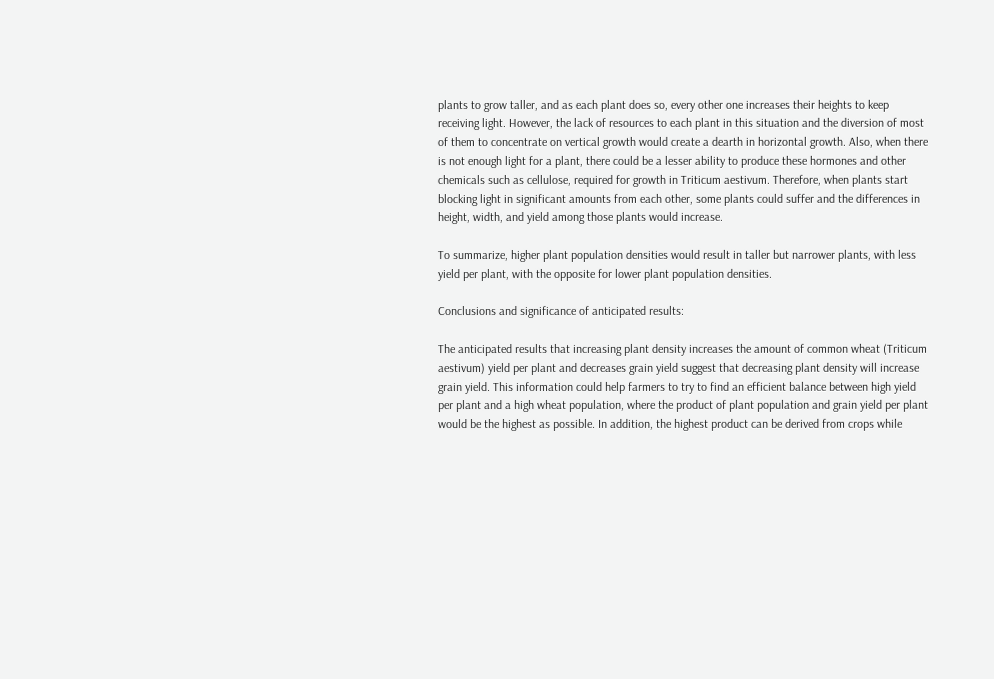plants to grow taller, and as each plant does so, every other one increases their heights to keep receiving light. However, the lack of resources to each plant in this situation and the diversion of most of them to concentrate on vertical growth would create a dearth in horizontal growth. Also, when there is not enough light for a plant, there could be a lesser ability to produce these hormones and other chemicals such as cellulose, required for growth in Triticum aestivum. Therefore, when plants start blocking light in significant amounts from each other, some plants could suffer and the differences in height, width, and yield among those plants would increase.

To summarize, higher plant population densities would result in taller but narrower plants, with less yield per plant, with the opposite for lower plant population densities.

Conclusions and significance of anticipated results:

The anticipated results that increasing plant density increases the amount of common wheat (Triticum aestivum) yield per plant and decreases grain yield suggest that decreasing plant density will increase grain yield. This information could help farmers to try to find an efficient balance between high yield per plant and a high wheat population, where the product of plant population and grain yield per plant would be the highest as possible. In addition, the highest product can be derived from crops while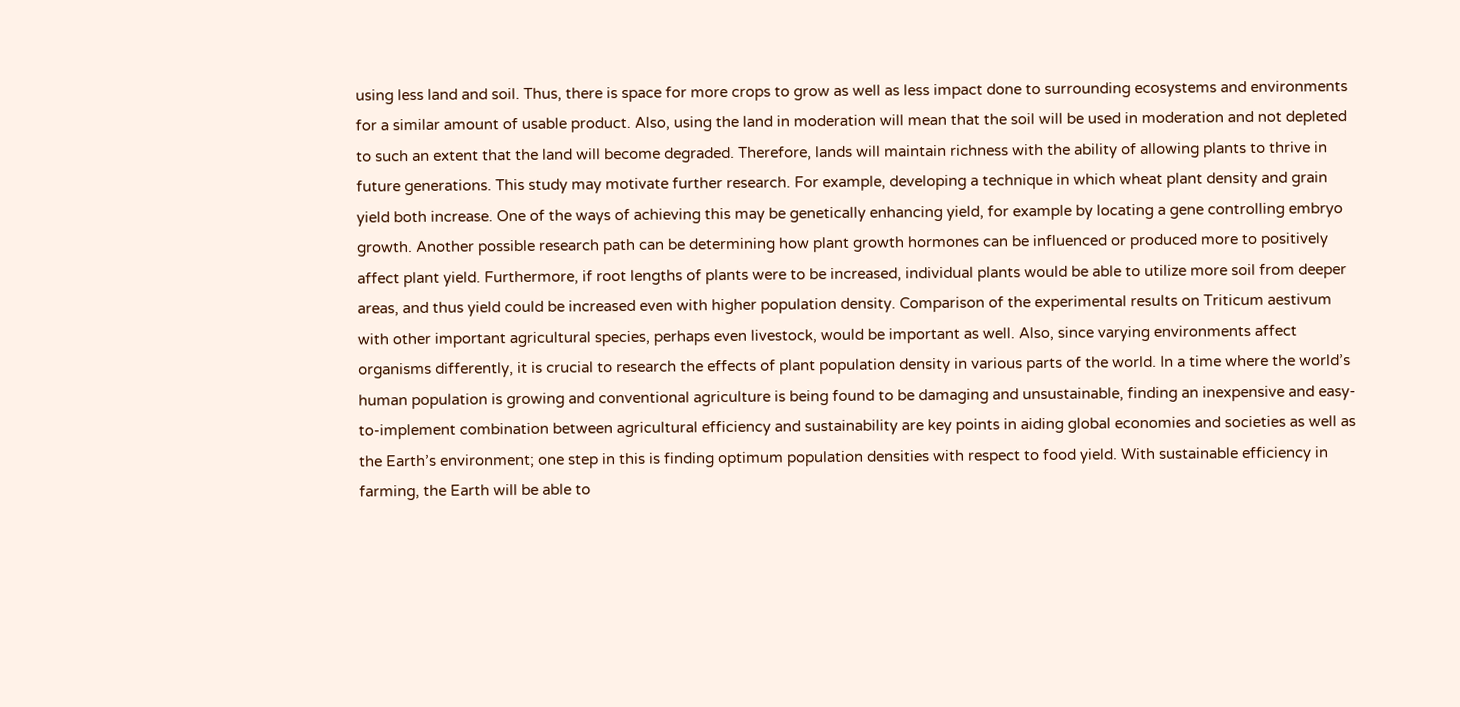using less land and soil. Thus, there is space for more crops to grow as well as less impact done to surrounding ecosystems and environments for a similar amount of usable product. Also, using the land in moderation will mean that the soil will be used in moderation and not depleted to such an extent that the land will become degraded. Therefore, lands will maintain richness with the ability of allowing plants to thrive in future generations. This study may motivate further research. For example, developing a technique in which wheat plant density and grain yield both increase. One of the ways of achieving this may be genetically enhancing yield, for example by locating a gene controlling embryo growth. Another possible research path can be determining how plant growth hormones can be influenced or produced more to positively affect plant yield. Furthermore, if root lengths of plants were to be increased, individual plants would be able to utilize more soil from deeper areas, and thus yield could be increased even with higher population density. Comparison of the experimental results on Triticum aestivum with other important agricultural species, perhaps even livestock, would be important as well. Also, since varying environments affect organisms differently, it is crucial to research the effects of plant population density in various parts of the world. In a time where the world’s human population is growing and conventional agriculture is being found to be damaging and unsustainable, finding an inexpensive and easy-to-implement combination between agricultural efficiency and sustainability are key points in aiding global economies and societies as well as the Earth’s environment; one step in this is finding optimum population densities with respect to food yield. With sustainable efficiency in farming, the Earth will be able to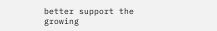better support the growing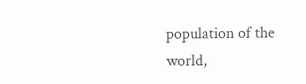population of the world,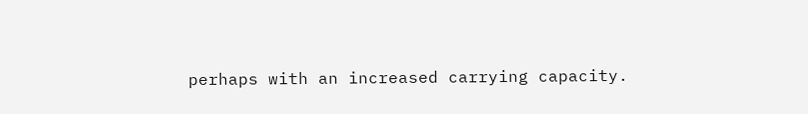perhaps with an increased carrying capacity.